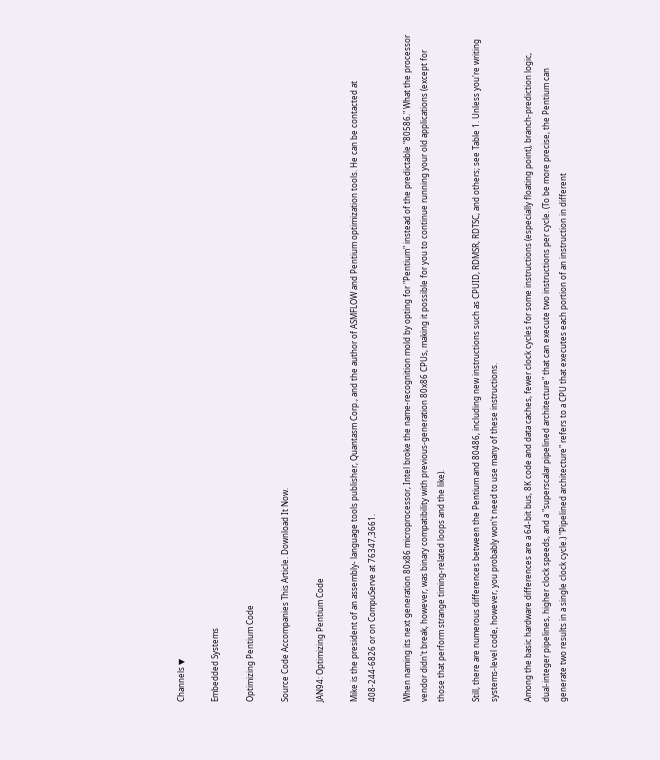Channels ▼

Embedded Systems

Optimizing Pentium Code

Source Code Accompanies This Article. Download It Now.

JAN94: Optimizing Pentium Code

Mike is the president of an assembly- language tools publisher, Quantasm Corp., and the author of ASMFLOW and Pentium optimization tools. He can be contacted at 408-244-6826 or on CompuServe at 76347,3661.

When naming its next generation 80x86 microprocessor, Intel broke the name-recognition mold by opting for "Pentium" instead of the predictable "80586." What the processor vendor didn't break, however, was binary compatibility with previous-generation 80x86 CPUs, making it possible for you to continue running your old applications (except for those that perform strange timing-related loops and the like).

Still, there are numerous differences between the Pentium and 80486, including new instructions such as CPUID, RDMSR, RDTSC, and others; see Table 1. Unless you're writing systems-level code, however, you probably won't need to use many of these instructions.

Among the basic hardware differences are a 64-bit bus, 8K code and data caches, fewer clock cycles for some instructions (especially floating point), branch-prediction logic, dual-integer pipelines, higher clock speeds, and a "superscalar pipelined architecture" that can execute two instructions per cycle. (To be more precise, the Pentium can generate two results in a single clock cycle.) "Pipelined architecture" refers to a CPU that executes each portion of an instruction in different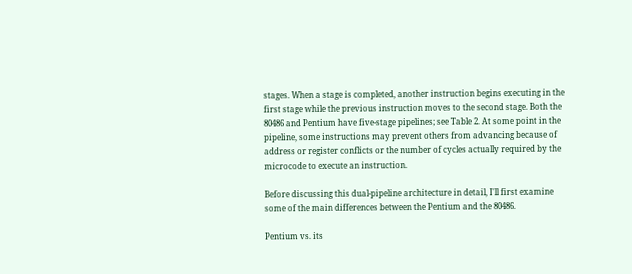stages. When a stage is completed, another instruction begins executing in the first stage while the previous instruction moves to the second stage. Both the 80486 and Pentium have five-stage pipelines; see Table 2. At some point in the pipeline, some instructions may prevent others from advancing because of address or register conflicts or the number of cycles actually required by the microcode to execute an instruction.

Before discussing this dual-pipeline architecture in detail, I'll first examine some of the main differences between the Pentium and the 80486.

Pentium vs. its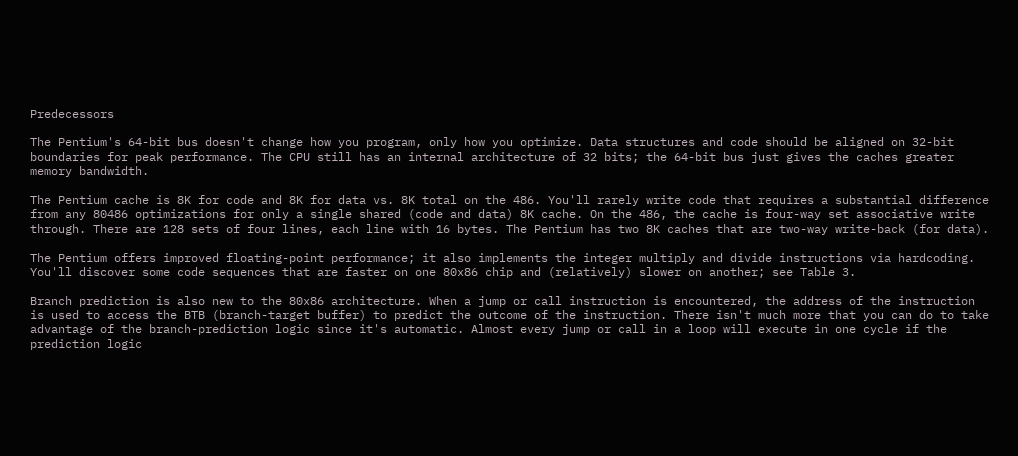Predecessors

The Pentium's 64-bit bus doesn't change how you program, only how you optimize. Data structures and code should be aligned on 32-bit boundaries for peak performance. The CPU still has an internal architecture of 32 bits; the 64-bit bus just gives the caches greater memory bandwidth.

The Pentium cache is 8K for code and 8K for data vs. 8K total on the 486. You'll rarely write code that requires a substantial difference from any 80486 optimizations for only a single shared (code and data) 8K cache. On the 486, the cache is four-way set associative write through. There are 128 sets of four lines, each line with 16 bytes. The Pentium has two 8K caches that are two-way write-back (for data).

The Pentium offers improved floating-point performance; it also implements the integer multiply and divide instructions via hardcoding. You'll discover some code sequences that are faster on one 80x86 chip and (relatively) slower on another; see Table 3.

Branch prediction is also new to the 80x86 architecture. When a jump or call instruction is encountered, the address of the instruction is used to access the BTB (branch-target buffer) to predict the outcome of the instruction. There isn't much more that you can do to take advantage of the branch-prediction logic since it's automatic. Almost every jump or call in a loop will execute in one cycle if the prediction logic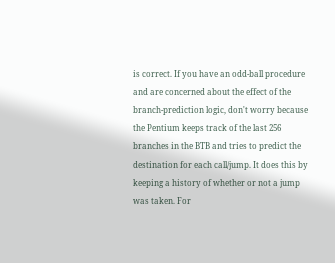is correct. If you have an odd-ball procedure and are concerned about the effect of the branch-prediction logic, don't worry because the Pentium keeps track of the last 256 branches in the BTB and tries to predict the destination for each call/jump. It does this by keeping a history of whether or not a jump was taken. For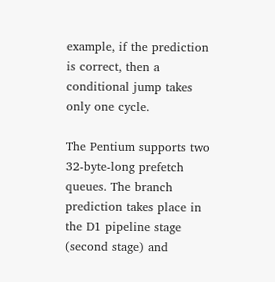example, if the prediction is correct, then a conditional jump takes only one cycle.

The Pentium supports two 32-byte-long prefetch queues. The branch prediction takes place in the D1 pipeline stage (second stage) and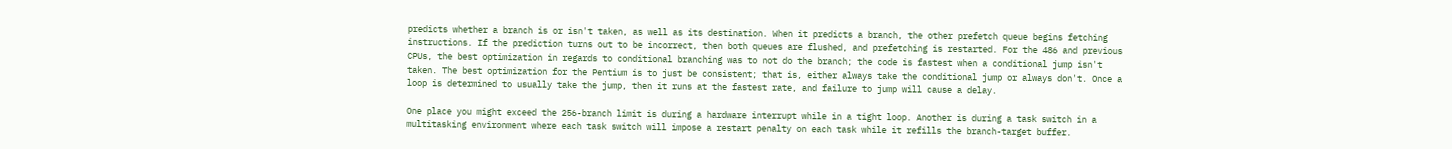predicts whether a branch is or isn't taken, as well as its destination. When it predicts a branch, the other prefetch queue begins fetching instructions. If the prediction turns out to be incorrect, then both queues are flushed, and prefetching is restarted. For the 486 and previous CPUs, the best optimization in regards to conditional branching was to not do the branch; the code is fastest when a conditional jump isn't taken. The best optimization for the Pentium is to just be consistent; that is, either always take the conditional jump or always don't. Once a loop is determined to usually take the jump, then it runs at the fastest rate, and failure to jump will cause a delay.

One place you might exceed the 256-branch limit is during a hardware interrupt while in a tight loop. Another is during a task switch in a multitasking environment where each task switch will impose a restart penalty on each task while it refills the branch-target buffer.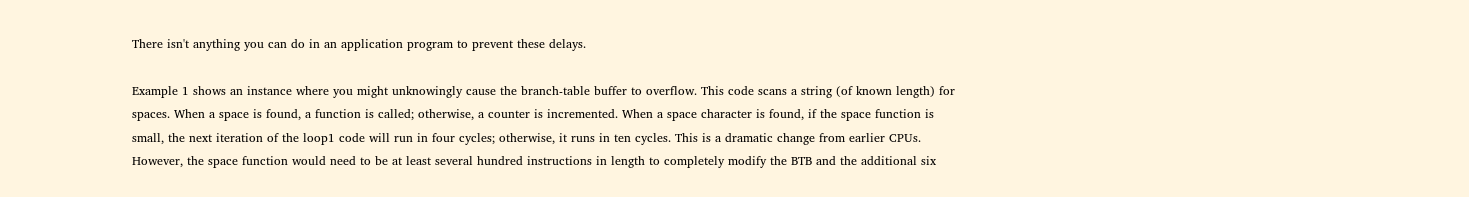There isn't anything you can do in an application program to prevent these delays.

Example 1 shows an instance where you might unknowingly cause the branch-table buffer to overflow. This code scans a string (of known length) for spaces. When a space is found, a function is called; otherwise, a counter is incremented. When a space character is found, if the space function is small, the next iteration of the loop1 code will run in four cycles; otherwise, it runs in ten cycles. This is a dramatic change from earlier CPUs. However, the space function would need to be at least several hundred instructions in length to completely modify the BTB and the additional six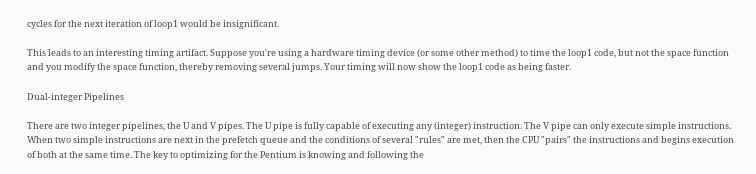cycles for the next iteration of loop1 would be insignificant.

This leads to an interesting timing artifact. Suppose you're using a hardware timing device (or some other method) to time the loop1 code, but not the space function and you modify the space function, thereby removing several jumps. Your timing will now show the loop1 code as being faster.

Dual-integer Pipelines

There are two integer pipelines, the U and V pipes. The U pipe is fully capable of executing any (integer) instruction. The V pipe can only execute simple instructions. When two simple instructions are next in the prefetch queue and the conditions of several "rules" are met, then the CPU "pairs" the instructions and begins execution of both at the same time. The key to optimizing for the Pentium is knowing and following the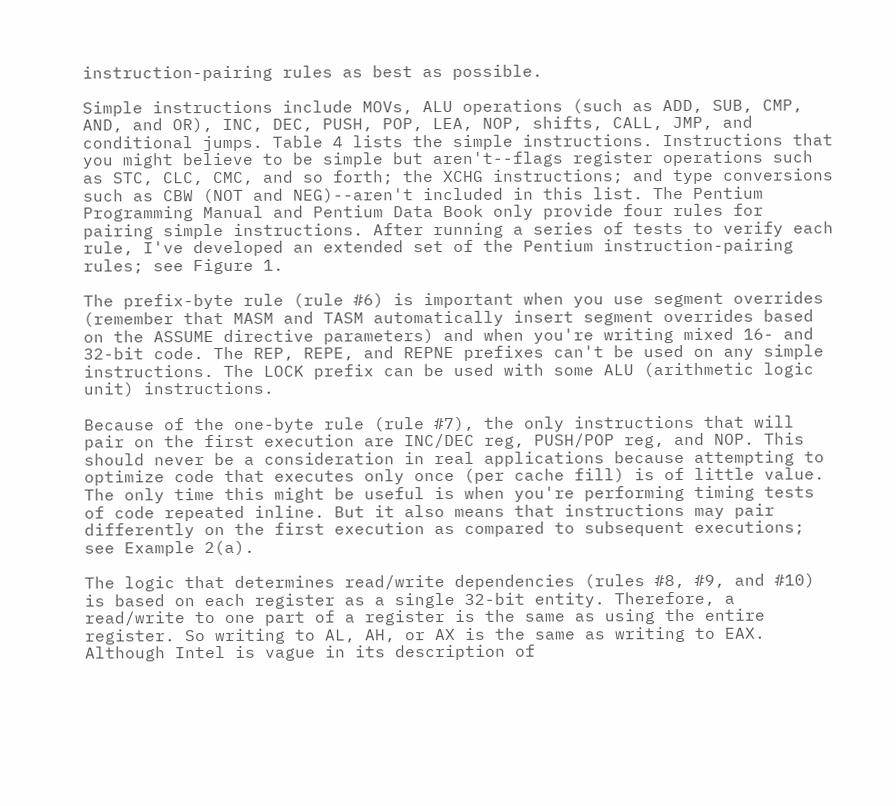instruction-pairing rules as best as possible.

Simple instructions include MOVs, ALU operations (such as ADD, SUB, CMP, AND, and OR), INC, DEC, PUSH, POP, LEA, NOP, shifts, CALL, JMP, and conditional jumps. Table 4 lists the simple instructions. Instructions that you might believe to be simple but aren't--flags register operations such as STC, CLC, CMC, and so forth; the XCHG instructions; and type conversions such as CBW (NOT and NEG)--aren't included in this list. The Pentium Programming Manual and Pentium Data Book only provide four rules for pairing simple instructions. After running a series of tests to verify each rule, I've developed an extended set of the Pentium instruction-pairing rules; see Figure 1.

The prefix-byte rule (rule #6) is important when you use segment overrides (remember that MASM and TASM automatically insert segment overrides based on the ASSUME directive parameters) and when you're writing mixed 16- and 32-bit code. The REP, REPE, and REPNE prefixes can't be used on any simple instructions. The LOCK prefix can be used with some ALU (arithmetic logic unit) instructions.

Because of the one-byte rule (rule #7), the only instructions that will pair on the first execution are INC/DEC reg, PUSH/POP reg, and NOP. This should never be a consideration in real applications because attempting to optimize code that executes only once (per cache fill) is of little value. The only time this might be useful is when you're performing timing tests of code repeated inline. But it also means that instructions may pair differently on the first execution as compared to subsequent executions; see Example 2(a).

The logic that determines read/write dependencies (rules #8, #9, and #10) is based on each register as a single 32-bit entity. Therefore, a read/write to one part of a register is the same as using the entire register. So writing to AL, AH, or AX is the same as writing to EAX. Although Intel is vague in its description of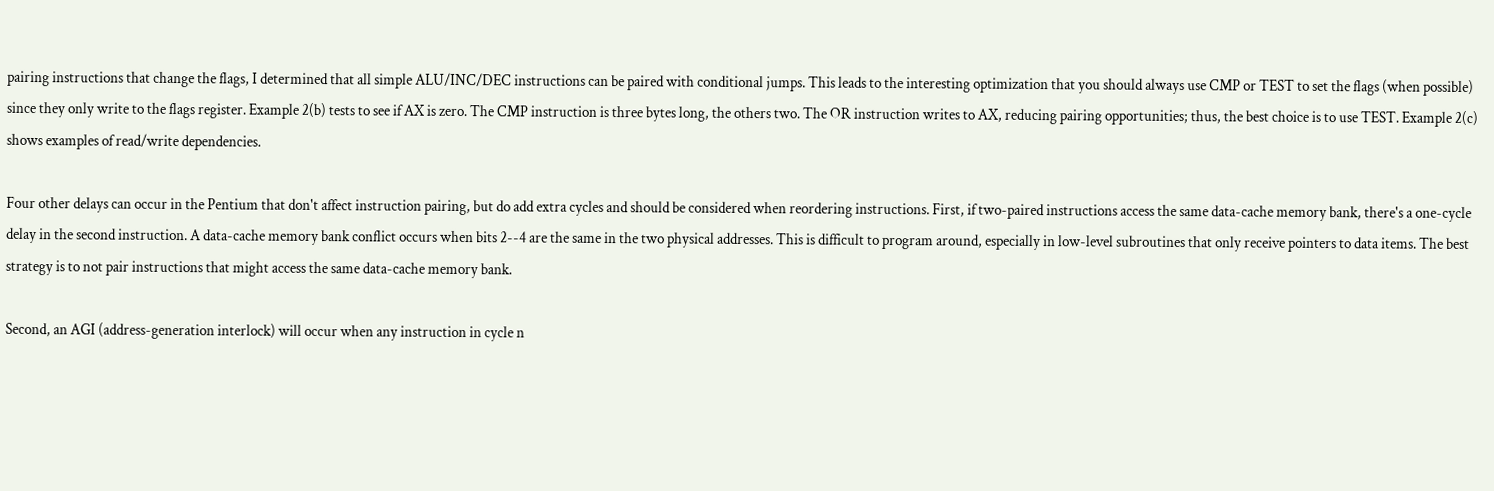pairing instructions that change the flags, I determined that all simple ALU/INC/DEC instructions can be paired with conditional jumps. This leads to the interesting optimization that you should always use CMP or TEST to set the flags (when possible) since they only write to the flags register. Example 2(b) tests to see if AX is zero. The CMP instruction is three bytes long, the others two. The OR instruction writes to AX, reducing pairing opportunities; thus, the best choice is to use TEST. Example 2(c) shows examples of read/write dependencies.

Four other delays can occur in the Pentium that don't affect instruction pairing, but do add extra cycles and should be considered when reordering instructions. First, if two-paired instructions access the same data-cache memory bank, there's a one-cycle delay in the second instruction. A data-cache memory bank conflict occurs when bits 2--4 are the same in the two physical addresses. This is difficult to program around, especially in low-level subroutines that only receive pointers to data items. The best strategy is to not pair instructions that might access the same data-cache memory bank.

Second, an AGI (address-generation interlock) will occur when any instruction in cycle n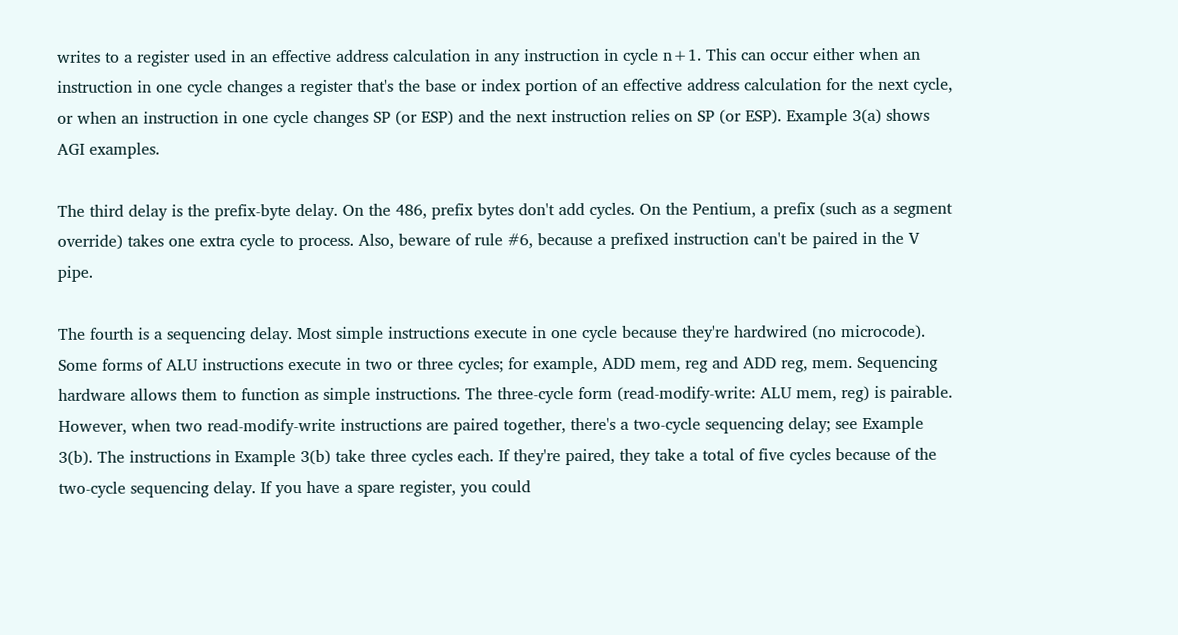writes to a register used in an effective address calculation in any instruction in cycle n+1. This can occur either when an instruction in one cycle changes a register that's the base or index portion of an effective address calculation for the next cycle, or when an instruction in one cycle changes SP (or ESP) and the next instruction relies on SP (or ESP). Example 3(a) shows AGI examples.

The third delay is the prefix-byte delay. On the 486, prefix bytes don't add cycles. On the Pentium, a prefix (such as a segment override) takes one extra cycle to process. Also, beware of rule #6, because a prefixed instruction can't be paired in the V pipe.

The fourth is a sequencing delay. Most simple instructions execute in one cycle because they're hardwired (no microcode). Some forms of ALU instructions execute in two or three cycles; for example, ADD mem, reg and ADD reg, mem. Sequencing hardware allows them to function as simple instructions. The three-cycle form (read-modify-write: ALU mem, reg) is pairable. However, when two read-modify-write instructions are paired together, there's a two-cycle sequencing delay; see Example 3(b). The instructions in Example 3(b) take three cycles each. If they're paired, they take a total of five cycles because of the two-cycle sequencing delay. If you have a spare register, you could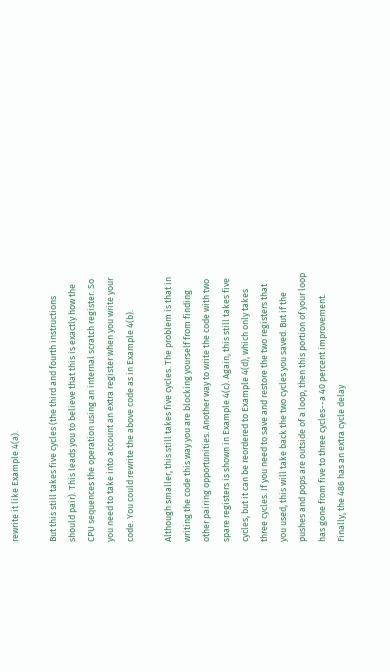rewrite it like Example 4(a).

But this still takes five cycles (the third and fourth instructions should pair). This leads you to believe that this is exactly how the CPU sequences the operation using an internal scratch register. So you need to take into account an extra register when you write your code. You could rewrite the above code as in Example 4(b).

Although smaller, this still takes five cycles. The problem is that in writing the code this way you are blocking yourself from finding other pairing opportunities. Another way to write the code with two spare registers is shown in Example 4(c). Again, this still takes five cycles, but it can be reordered to Example 4(d), which only takes three cycles. If you need to save and restore the two registers that you used, this will take back the two cycles you saved. But if the pushes and pops are outside of a loop, then this portion of your loop has gone from five to three cycles--a 40 percent improvement. Finally, the 486 has an extra cycle delay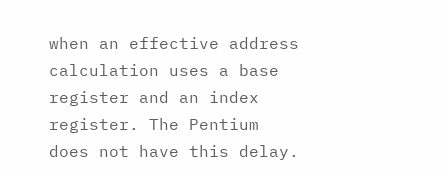when an effective address calculation uses a base register and an index register. The Pentium does not have this delay.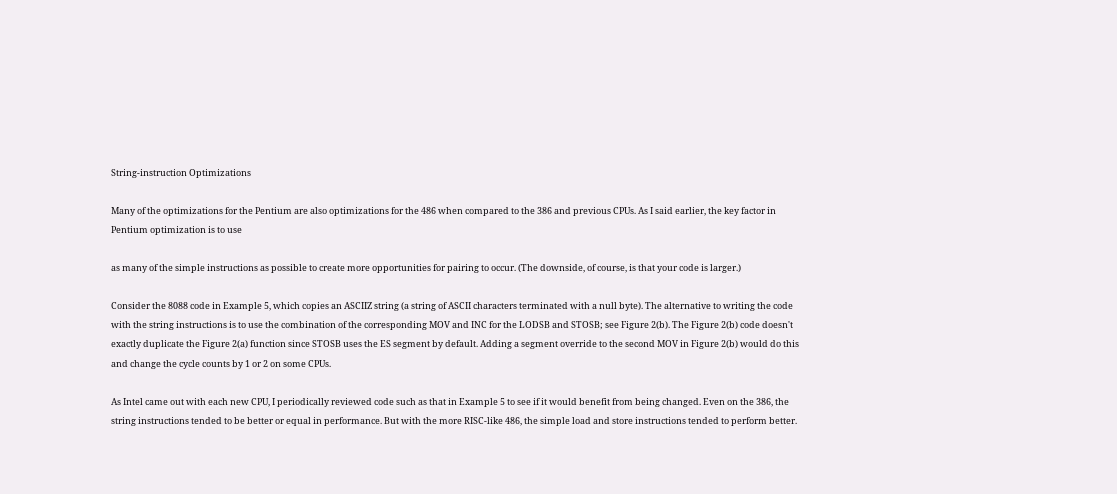String-instruction Optimizations

Many of the optimizations for the Pentium are also optimizations for the 486 when compared to the 386 and previous CPUs. As I said earlier, the key factor in Pentium optimization is to use

as many of the simple instructions as possible to create more opportunities for pairing to occur. (The downside, of course, is that your code is larger.)

Consider the 8088 code in Example 5, which copies an ASCIIZ string (a string of ASCII characters terminated with a null byte). The alternative to writing the code with the string instructions is to use the combination of the corresponding MOV and INC for the LODSB and STOSB; see Figure 2(b). The Figure 2(b) code doesn't exactly duplicate the Figure 2(a) function since STOSB uses the ES segment by default. Adding a segment override to the second MOV in Figure 2(b) would do this and change the cycle counts by 1 or 2 on some CPUs.

As Intel came out with each new CPU, I periodically reviewed code such as that in Example 5 to see if it would benefit from being changed. Even on the 386, the string instructions tended to be better or equal in performance. But with the more RISC-like 486, the simple load and store instructions tended to perform better.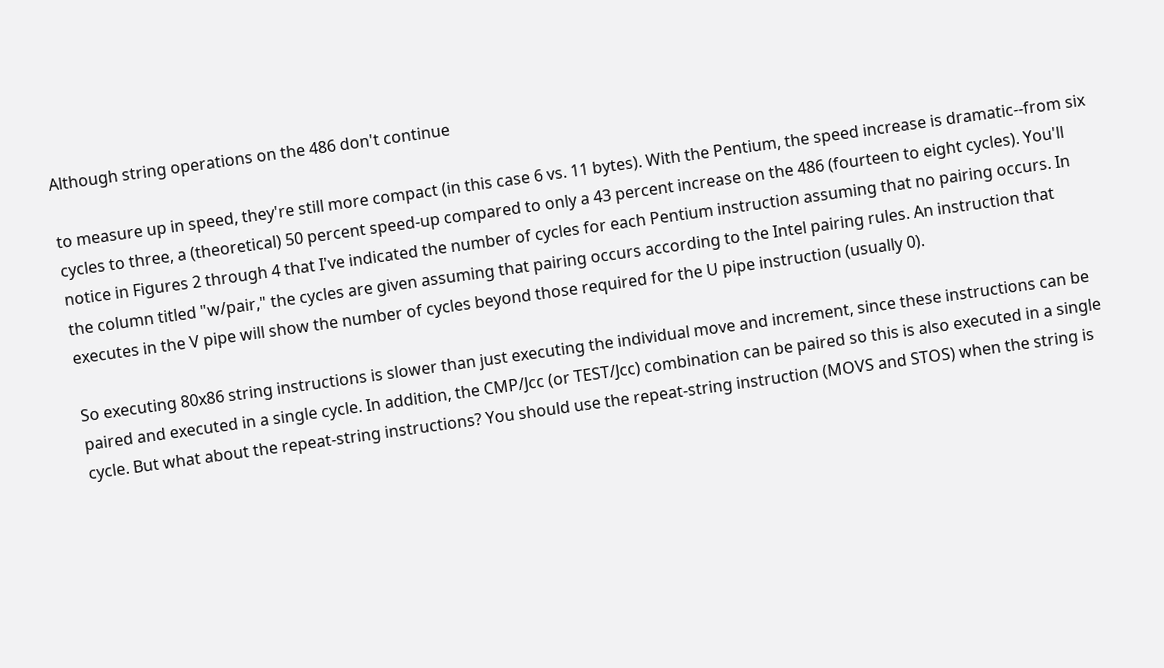Although string operations on the 486 don't continue

to measure up in speed, they're still more compact (in this case 6 vs. 11 bytes). With the Pentium, the speed increase is dramatic--from six cycles to three, a (theoretical) 50 percent speed-up compared to only a 43 percent increase on the 486 (fourteen to eight cycles). You'll notice in Figures 2 through 4 that I've indicated the number of cycles for each Pentium instruction assuming that no pairing occurs. In the column titled "w/pair," the cycles are given assuming that pairing occurs according to the Intel pairing rules. An instruction that executes in the V pipe will show the number of cycles beyond those required for the U pipe instruction (usually 0).

So executing 80x86 string instructions is slower than just executing the individual move and increment, since these instructions can be paired and executed in a single cycle. In addition, the CMP/Jcc (or TEST/Jcc) combination can be paired so this is also executed in a single cycle. But what about the repeat-string instructions? You should use the repeat-string instruction (MOVS and STOS) when the string is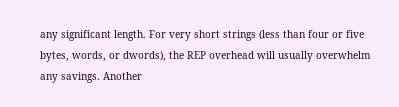any significant length. For very short strings (less than four or five bytes, words, or dwords), the REP overhead will usually overwhelm any savings. Another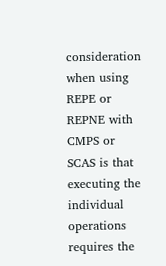consideration when using REPE or REPNE with CMPS or SCAS is that executing the individual operations requires the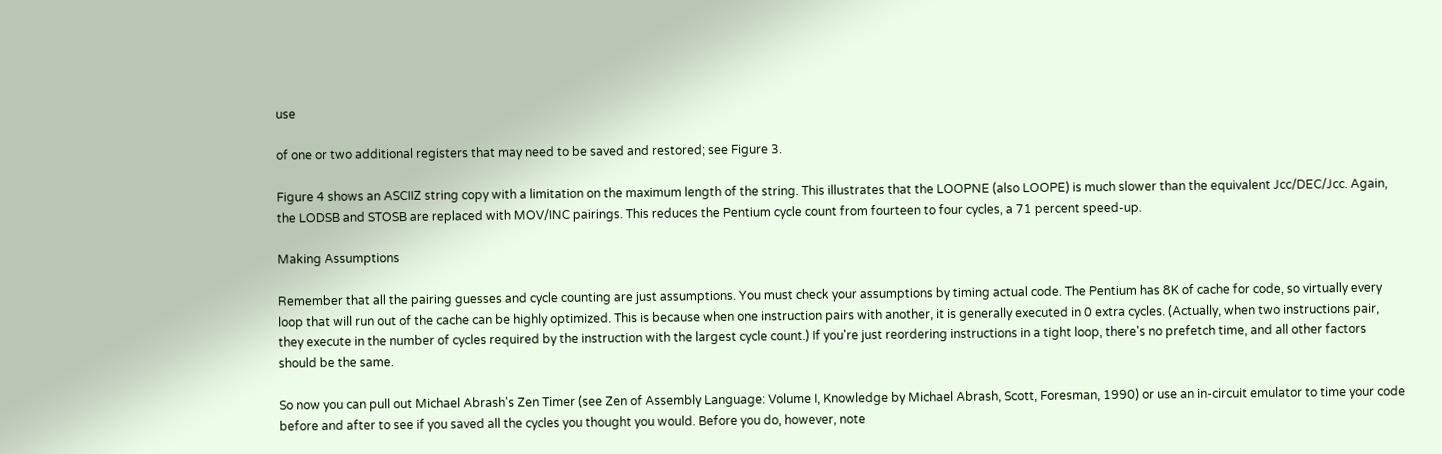use

of one or two additional registers that may need to be saved and restored; see Figure 3.

Figure 4 shows an ASCIIZ string copy with a limitation on the maximum length of the string. This illustrates that the LOOPNE (also LOOPE) is much slower than the equivalent Jcc/DEC/Jcc. Again, the LODSB and STOSB are replaced with MOV/INC pairings. This reduces the Pentium cycle count from fourteen to four cycles, a 71 percent speed-up.

Making Assumptions

Remember that all the pairing guesses and cycle counting are just assumptions. You must check your assumptions by timing actual code. The Pentium has 8K of cache for code, so virtually every loop that will run out of the cache can be highly optimized. This is because when one instruction pairs with another, it is generally executed in 0 extra cycles. (Actually, when two instructions pair, they execute in the number of cycles required by the instruction with the largest cycle count.) If you're just reordering instructions in a tight loop, there's no prefetch time, and all other factors should be the same.

So now you can pull out Michael Abrash's Zen Timer (see Zen of Assembly Language: Volume I, Knowledge by Michael Abrash, Scott, Foresman, 1990) or use an in-circuit emulator to time your code before and after to see if you saved all the cycles you thought you would. Before you do, however, note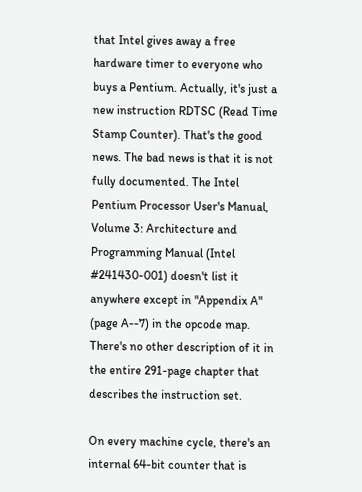that Intel gives away a free hardware timer to everyone who buys a Pentium. Actually, it's just a new instruction RDTSC (Read Time Stamp Counter). That's the good news. The bad news is that it is not fully documented. The Intel Pentium Processor User's Manual, Volume 3: Architecture and Programming Manual (Intel #241430-001) doesn't list it anywhere except in "Appendix A" (page A--7) in the opcode map. There's no other description of it in the entire 291-page chapter that describes the instruction set.

On every machine cycle, there's an internal 64-bit counter that is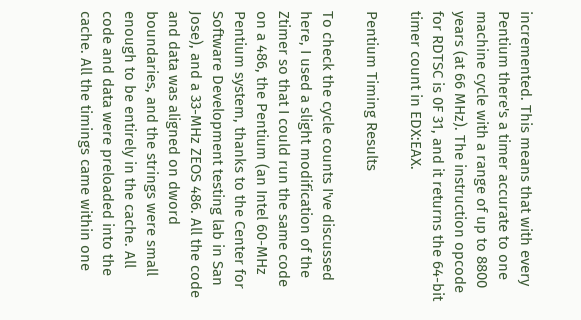incremented. This means that with every Pentium there's a timer accurate to one machine cycle with a range of up to 8800 years (at 66 MHz). The instruction opcode for RDTSC is 0F 31, and it returns the 64-bit timer count in EDX:EAX.

Pentium Timing Results

To check the cycle counts I've discussed here, I used a slight modification of the Ztimer so that I could run the same code on a 486, the Pentium (an Intel 60-MHz Pentium system, thanks to the Center for Software Development testing lab in San Jose), and a 33-MHz ZEOS 486. All the code and data was aligned on dword boundaries, and the strings were small enough to be entirely in the cache. All code and data were preloaded into the cache. All the timings came within one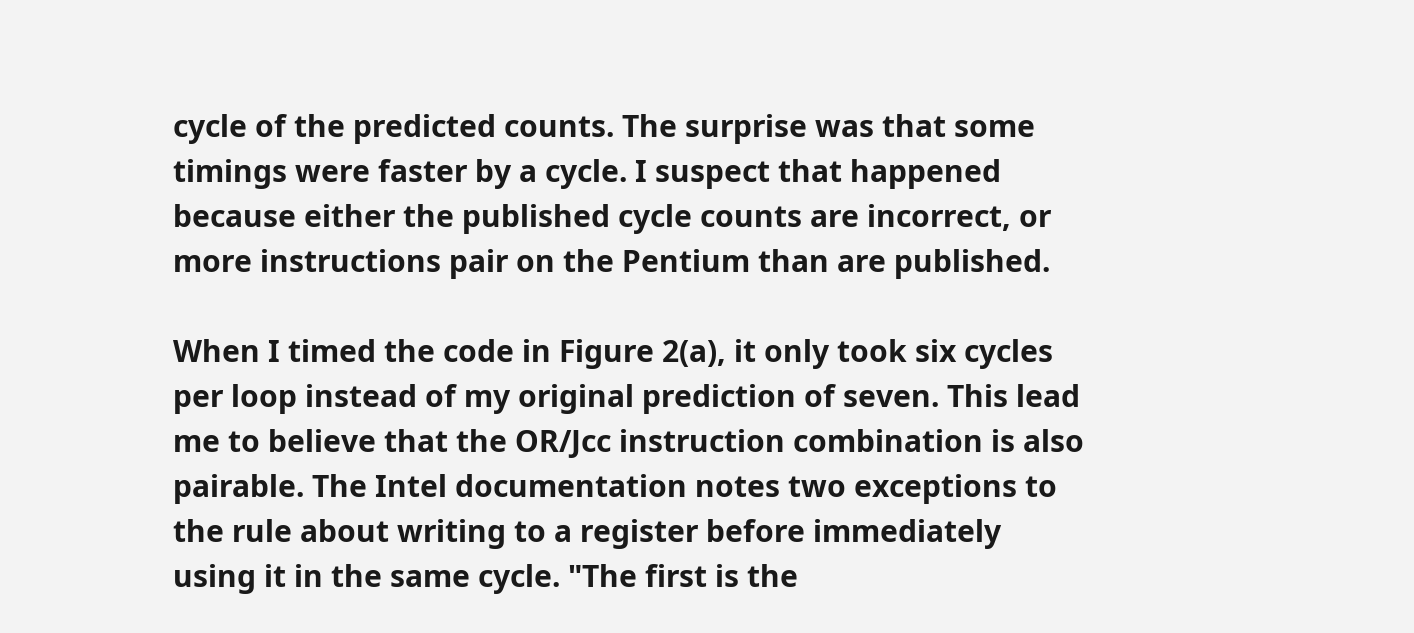cycle of the predicted counts. The surprise was that some timings were faster by a cycle. I suspect that happened because either the published cycle counts are incorrect, or more instructions pair on the Pentium than are published.

When I timed the code in Figure 2(a), it only took six cycles per loop instead of my original prediction of seven. This lead me to believe that the OR/Jcc instruction combination is also pairable. The Intel documentation notes two exceptions to the rule about writing to a register before immediately using it in the same cycle. "The first is the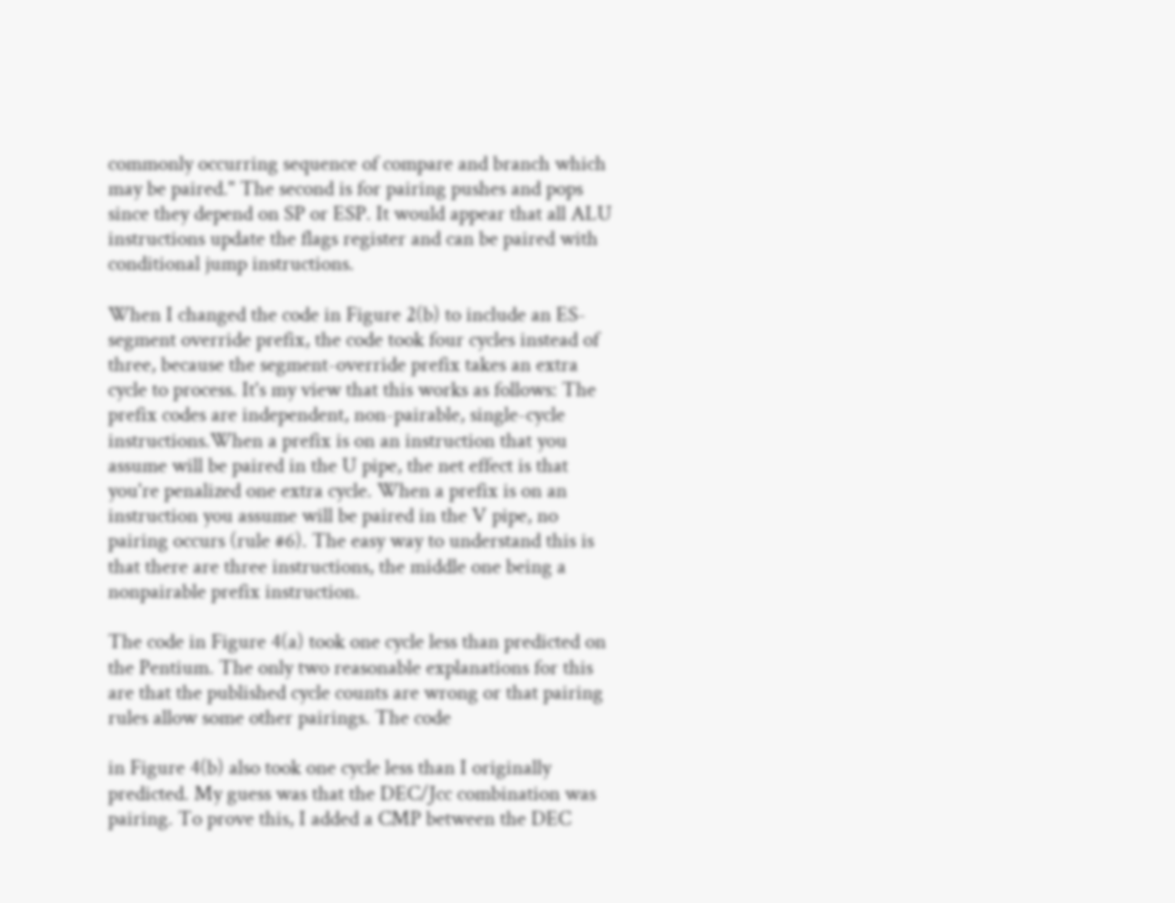commonly occurring sequence of compare and branch which may be paired." The second is for pairing pushes and pops since they depend on SP or ESP. It would appear that all ALU instructions update the flags register and can be paired with conditional jump instructions.

When I changed the code in Figure 2(b) to include an ES-segment override prefix, the code took four cycles instead of three, because the segment-override prefix takes an extra cycle to process. It's my view that this works as follows: The prefix codes are independent, non-pairable, single-cycle instructions.When a prefix is on an instruction that you assume will be paired in the U pipe, the net effect is that you're penalized one extra cycle. When a prefix is on an instruction you assume will be paired in the V pipe, no pairing occurs (rule #6). The easy way to understand this is that there are three instructions, the middle one being a nonpairable prefix instruction.

The code in Figure 4(a) took one cycle less than predicted on the Pentium. The only two reasonable explanations for this are that the published cycle counts are wrong or that pairing rules allow some other pairings. The code

in Figure 4(b) also took one cycle less than I originally predicted. My guess was that the DEC/Jcc combination was pairing. To prove this, I added a CMP between the DEC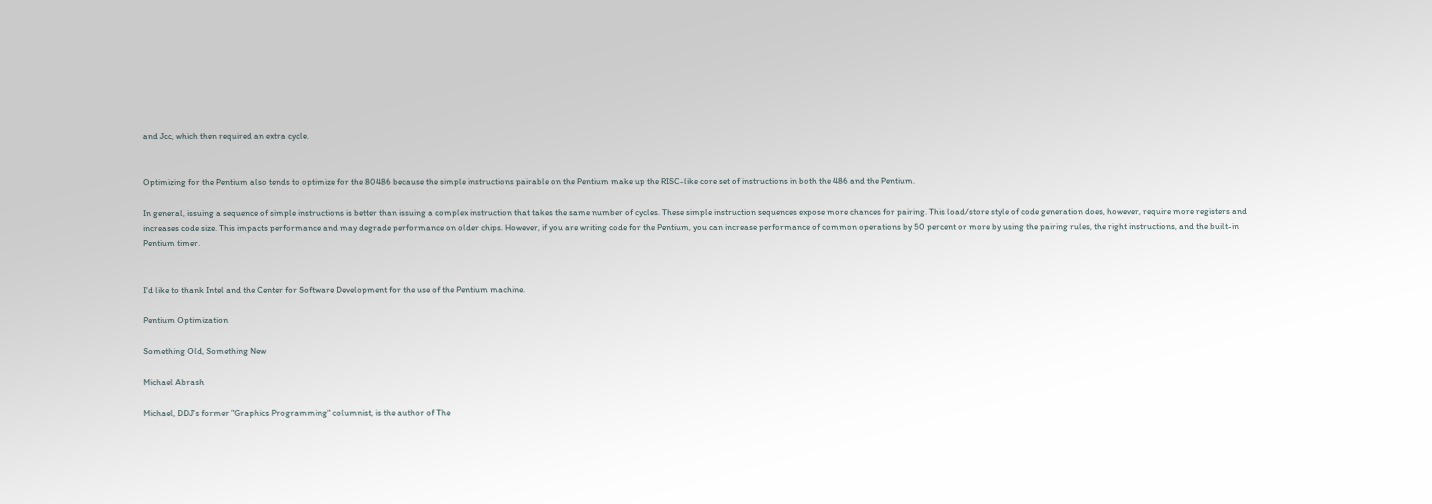and Jcc, which then required an extra cycle.


Optimizing for the Pentium also tends to optimize for the 80486 because the simple instructions pairable on the Pentium make up the RISC-like core set of instructions in both the 486 and the Pentium.

In general, issuing a sequence of simple instructions is better than issuing a complex instruction that takes the same number of cycles. These simple instruction sequences expose more chances for pairing. This load/store style of code generation does, however, require more registers and increases code size. This impacts performance and may degrade performance on older chips. However, if you are writing code for the Pentium, you can increase performance of common operations by 50 percent or more by using the pairing rules, the right instructions, and the built-in Pentium timer.


I'd like to thank Intel and the Center for Software Development for the use of the Pentium machine.

Pentium Optimization

Something Old, Something New

Michael Abrash

Michael, DDJ's former "Graphics Programming" columnist, is the author of The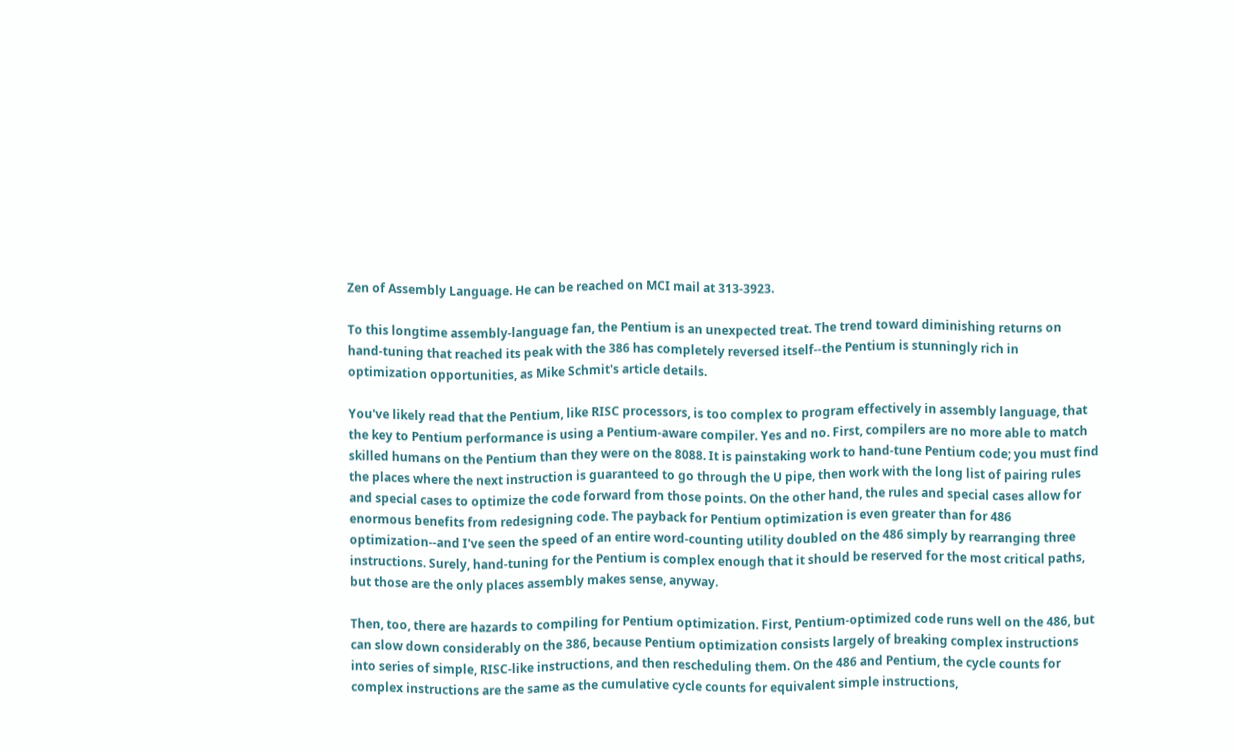Zen of Assembly Language. He can be reached on MCI mail at 313-3923.

To this longtime assembly-language fan, the Pentium is an unexpected treat. The trend toward diminishing returns on hand-tuning that reached its peak with the 386 has completely reversed itself--the Pentium is stunningly rich in optimization opportunities, as Mike Schmit's article details.

You've likely read that the Pentium, like RISC processors, is too complex to program effectively in assembly language, that the key to Pentium performance is using a Pentium-aware compiler. Yes and no. First, compilers are no more able to match skilled humans on the Pentium than they were on the 8088. It is painstaking work to hand-tune Pentium code; you must find the places where the next instruction is guaranteed to go through the U pipe, then work with the long list of pairing rules and special cases to optimize the code forward from those points. On the other hand, the rules and special cases allow for enormous benefits from redesigning code. The payback for Pentium optimization is even greater than for 486 optimization--and I've seen the speed of an entire word-counting utility doubled on the 486 simply by rearranging three instructions. Surely, hand-tuning for the Pentium is complex enough that it should be reserved for the most critical paths, but those are the only places assembly makes sense, anyway.

Then, too, there are hazards to compiling for Pentium optimization. First, Pentium-optimized code runs well on the 486, but can slow down considerably on the 386, because Pentium optimization consists largely of breaking complex instructions into series of simple, RISC-like instructions, and then rescheduling them. On the 486 and Pentium, the cycle counts for complex instructions are the same as the cumulative cycle counts for equivalent simple instructions,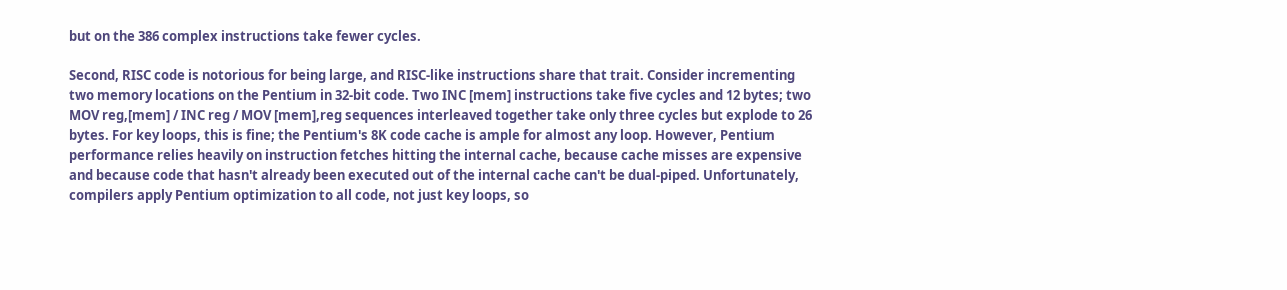but on the 386 complex instructions take fewer cycles.

Second, RISC code is notorious for being large, and RISC-like instructions share that trait. Consider incrementing two memory locations on the Pentium in 32-bit code. Two INC [mem] instructions take five cycles and 12 bytes; two MOV reg,[mem] / INC reg / MOV [mem],reg sequences interleaved together take only three cycles but explode to 26 bytes. For key loops, this is fine; the Pentium's 8K code cache is ample for almost any loop. However, Pentium performance relies heavily on instruction fetches hitting the internal cache, because cache misses are expensive and because code that hasn't already been executed out of the internal cache can't be dual-piped. Unfortunately, compilers apply Pentium optimization to all code, not just key loops, so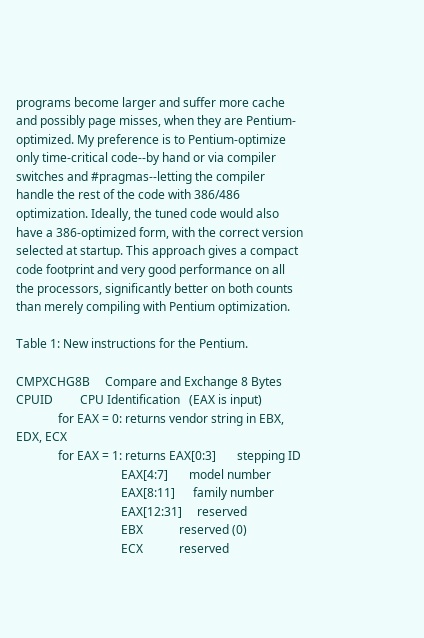programs become larger and suffer more cache and possibly page misses, when they are Pentium-optimized. My preference is to Pentium-optimize only time-critical code--by hand or via compiler switches and #pragmas--letting the compiler handle the rest of the code with 386/486 optimization. Ideally, the tuned code would also have a 386-optimized form, with the correct version selected at startup. This approach gives a compact code footprint and very good performance on all the processors, significantly better on both counts than merely compiling with Pentium optimization.

Table 1: New instructions for the Pentium.

CMPXCHG8B     Compare and Exchange 8 Bytes
CPUID         CPU Identification   (EAX is input)
              for EAX = 0: returns vendor string in EBX, EDX, ECX
              for EAX = 1: returns EAX[0:3]       stepping ID
                                   EAX[4:7]       model number
                                   EAX[8:11]      family number
                                   EAX[12:31]     reserved
                                   EBX            reserved (0)
                                   ECX            reserved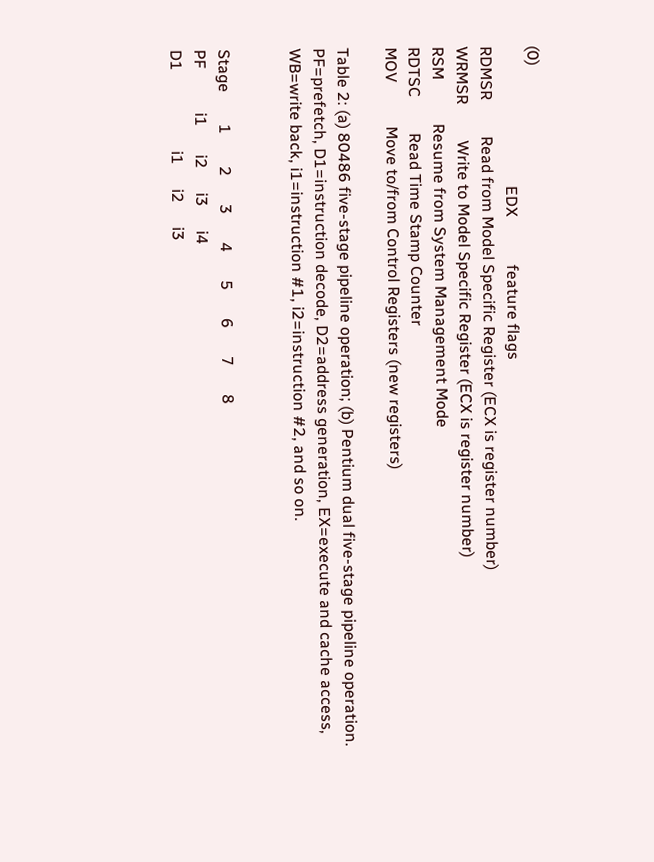(0)
                                   EDX            feature flags
RDMSR         Read from Model Specific Register (ECX is register number)
WRMSR         Write to Model Specific Register (ECX is register number)
RSM           Resume from System Management Mode
RDTSC         Read Time Stamp Counter
MOV           Move to/from Control Registers (new registers)

Table 2: (a) 80486 five-stage pipeline operation; (b) Pentium dual five-stage pipeline operation. PF=prefetch, D1=instruction decode, D2=address generation, EX=execute and cache access, WB=write back, i1=instruction #1, i2=instruction #2, and so on.


Stage        1        2       3       4       5       6       7       8
PF           i1       i2      i3      i4
D1                    i1      i2      i3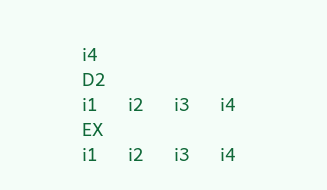i4
D2                            i1      i2      i3      i4
EX                                    i1      i2      i3      i4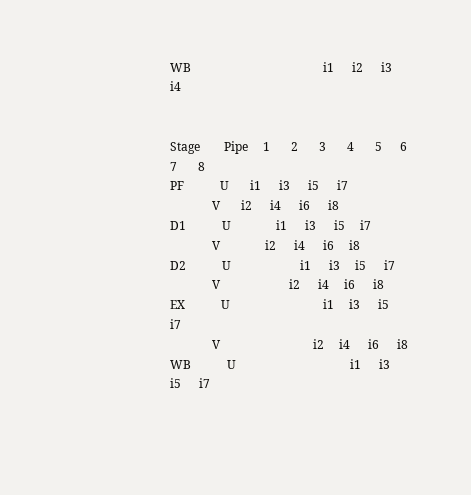WB                                            i1      i2      i3      i4


Stage        Pipe     1       2       3       4       5      6       7       8
PF            U       i1      i3      i5      i7
              V       i2      i4      i6      i8
D1            U               i1      i3      i5     i7
              V               i2      i4      i6     i8
D2            U                       i1      i3     i5      i7
              V                       i2      i4     i6      i8
EX            U                               i1     i3      i5      i7
              V                               i2     i4      i6      i8
WB            U                                      i1      i3      i5      i7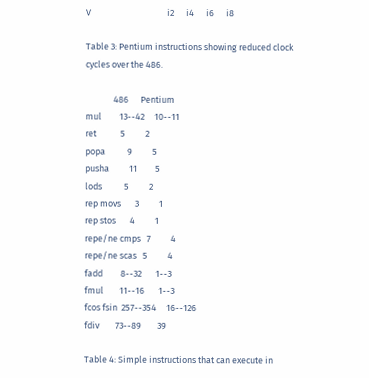V                                      i2      i4      i6      i8

Table 3: Pentium instructions showing reduced clock cycles over the 486.

              486      Pentium
mul         13--42     10--11
ret            5          2
popa           9          5
pusha          11         5
lods           5          2
rep movs       3          1
rep stos       4          1
repe/ne cmps   7          4
repe/ne scas   5          4
fadd         8--32       1--3
fmul        11--16       1--3
fcos fsin  257--354     16--126
fdiv        73--89        39

Table 4: Simple instructions that can execute in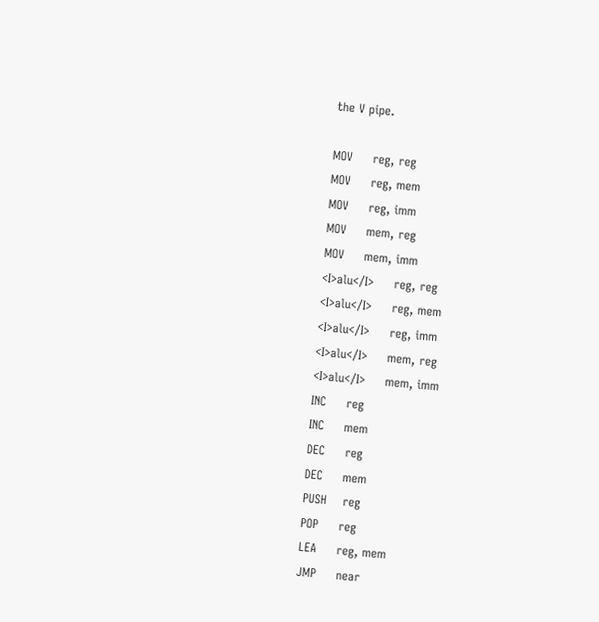the V pipe.

MOV     reg, reg
MOV     reg, mem
MOV     reg, imm
MOV     mem, reg
MOV     mem, imm
<I>alu</I>     reg, reg
<I>alu</I>     reg, mem
<I>alu</I>     reg, imm
<I>alu</I>     mem, reg
<I>alu</I>     mem, imm
INC     reg
INC     mem
DEC     reg
DEC     mem
PUSH    reg
POP     reg
LEA     reg, mem
JMP     near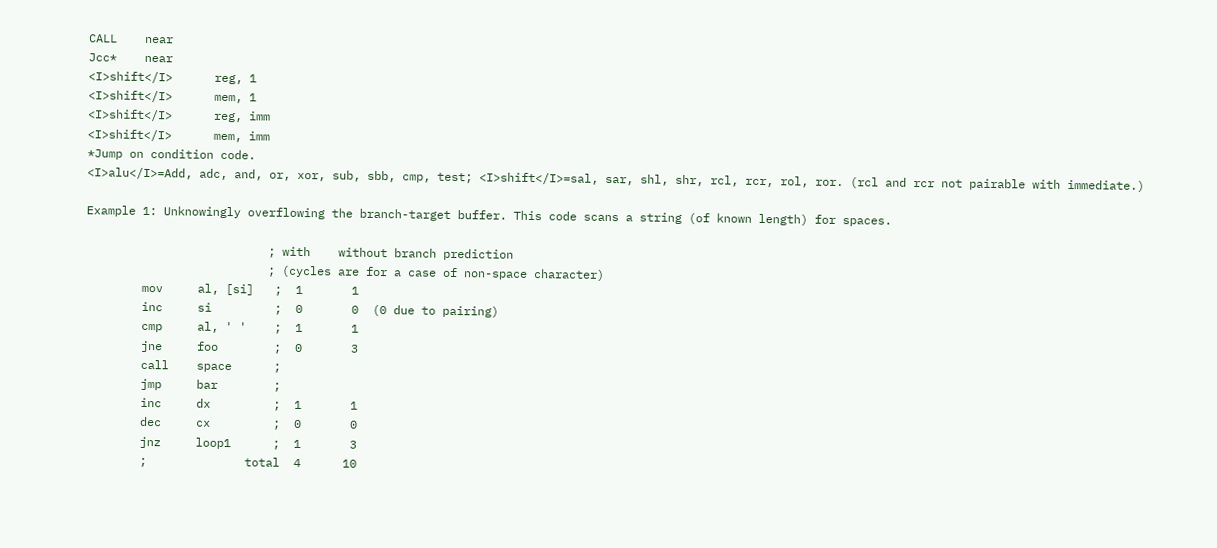CALL    near
Jcc*    near
<I>shift</I>      reg, 1
<I>shift</I>      mem, 1
<I>shift</I>      reg, imm
<I>shift</I>      mem, imm
*Jump on condition code.
<I>alu</I>=Add, adc, and, or, xor, sub, sbb, cmp, test; <I>shift</I>=sal, sar, shl, shr, rcl, rcr, rol, ror. (rcl and rcr not pairable with immediate.)

Example 1: Unknowingly overflowing the branch-target buffer. This code scans a string (of known length) for spaces.

                          ; with    without branch prediction
                          ; (cycles are for a case of non-space character)
        mov     al, [si]   ;  1       1
        inc     si         ;  0       0  (0 due to pairing)
        cmp     al, ' '    ;  1       1
        jne     foo        ;  0       3
        call    space      ;
        jmp     bar        ;
        inc     dx         ;  1       1
        dec     cx         ;  0       0
        jnz     loop1      ;  1       3
        ;              total  4      10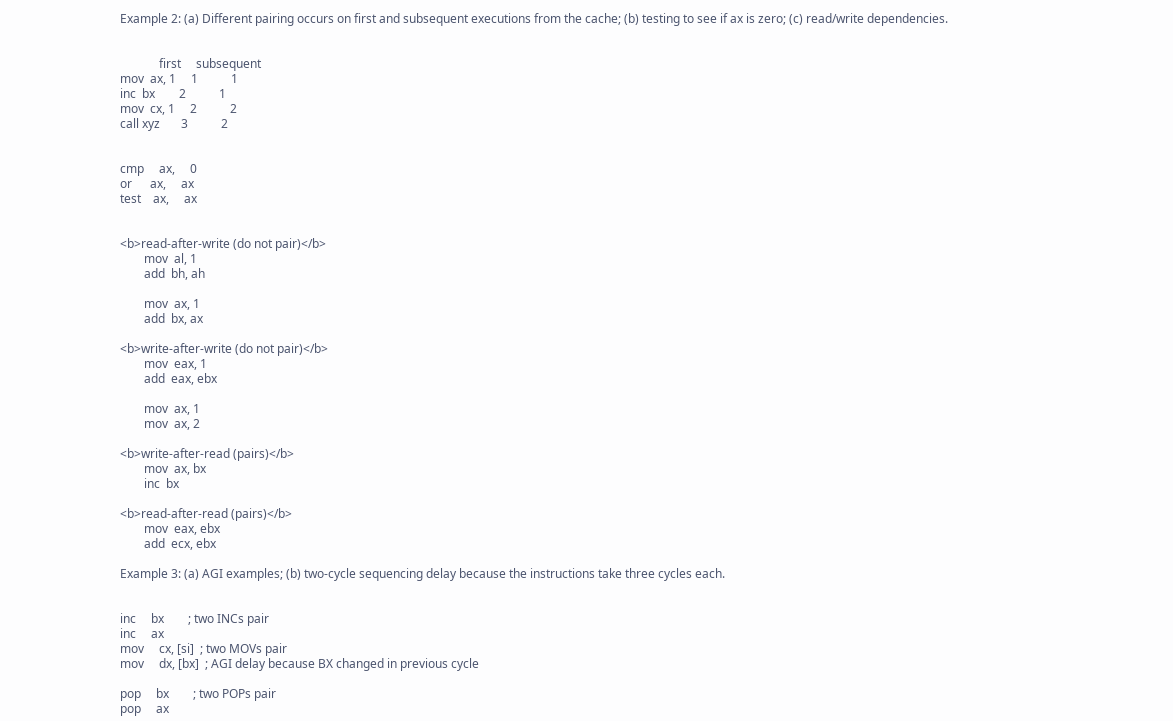Example 2: (a) Different pairing occurs on first and subsequent executions from the cache; (b) testing to see if ax is zero; (c) read/write dependencies.


             first     subsequent
mov  ax, 1     1           1
inc  bx        2           1
mov  cx, 1     2           2
call xyz       3           2


cmp     ax,     0
or      ax,     ax
test    ax,     ax


<b>read-after-write (do not pair)</b>
        mov  al, 1
        add  bh, ah

        mov  ax, 1
        add  bx, ax

<b>write-after-write (do not pair)</b>
        mov  eax, 1
        add  eax, ebx

        mov  ax, 1
        mov  ax, 2

<b>write-after-read (pairs)</b>
        mov  ax, bx
        inc  bx

<b>read-after-read (pairs)</b>
        mov  eax, ebx
        add  ecx, ebx

Example 3: (a) AGI examples; (b) two-cycle sequencing delay because the instructions take three cycles each.


inc     bx        ; two INCs pair
inc     ax
mov     cx, [si]  ; two MOVs pair
mov     dx, [bx]  ; AGI delay because BX changed in previous cycle

pop     bx        ; two POPs pair
pop     ax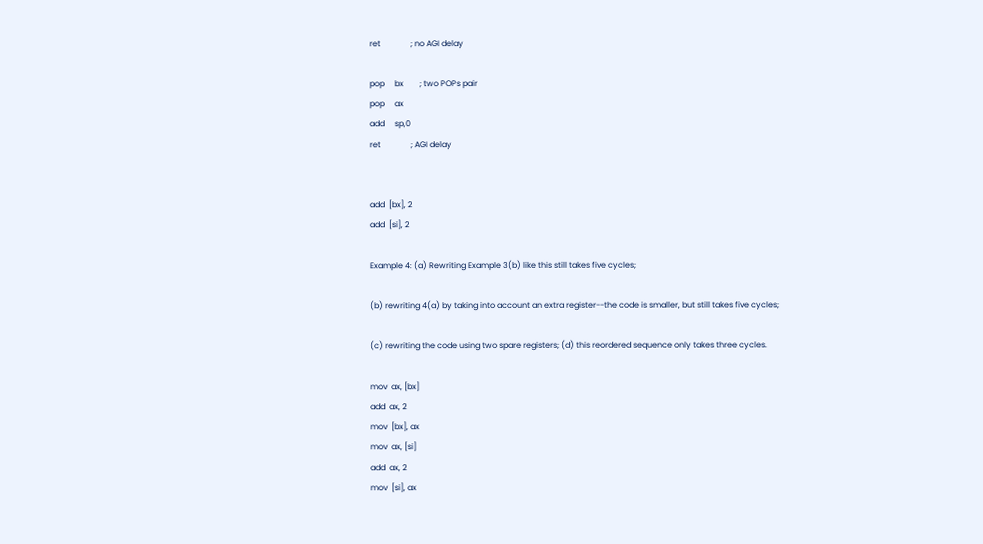ret               ; no AGI delay

pop     bx        ; two POPs pair
pop     ax
add     sp,0
ret               ; AGI delay


add  [bx], 2
add  [si], 2

Example 4: (a) Rewriting Example 3(b) like this still takes five cycles;

(b) rewriting 4(a) by taking into account an extra register--the code is smaller, but still takes five cycles;

(c) rewriting the code using two spare registers; (d) this reordered sequence only takes three cycles.

mov  ax, [bx]
add  ax, 2
mov  [bx], ax
mov  ax, [si]
add  ax, 2
mov  [si], ax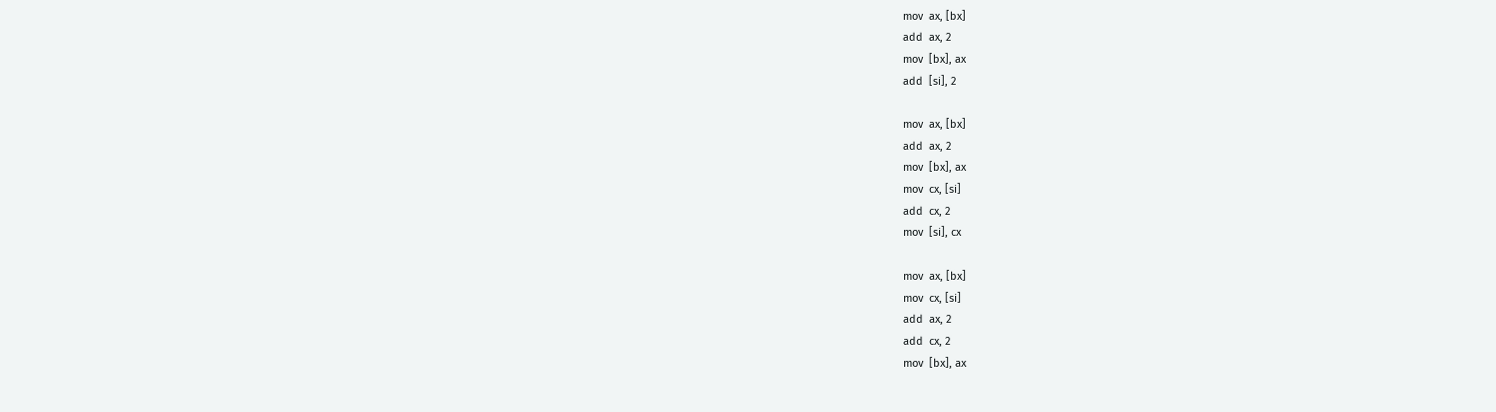mov  ax, [bx]
add  ax, 2
mov  [bx], ax
add  [si], 2

mov  ax, [bx]
add  ax, 2
mov  [bx], ax
mov  cx, [si]
add  cx, 2
mov  [si], cx

mov  ax, [bx]
mov  cx, [si]
add  ax, 2
add  cx, 2
mov  [bx], ax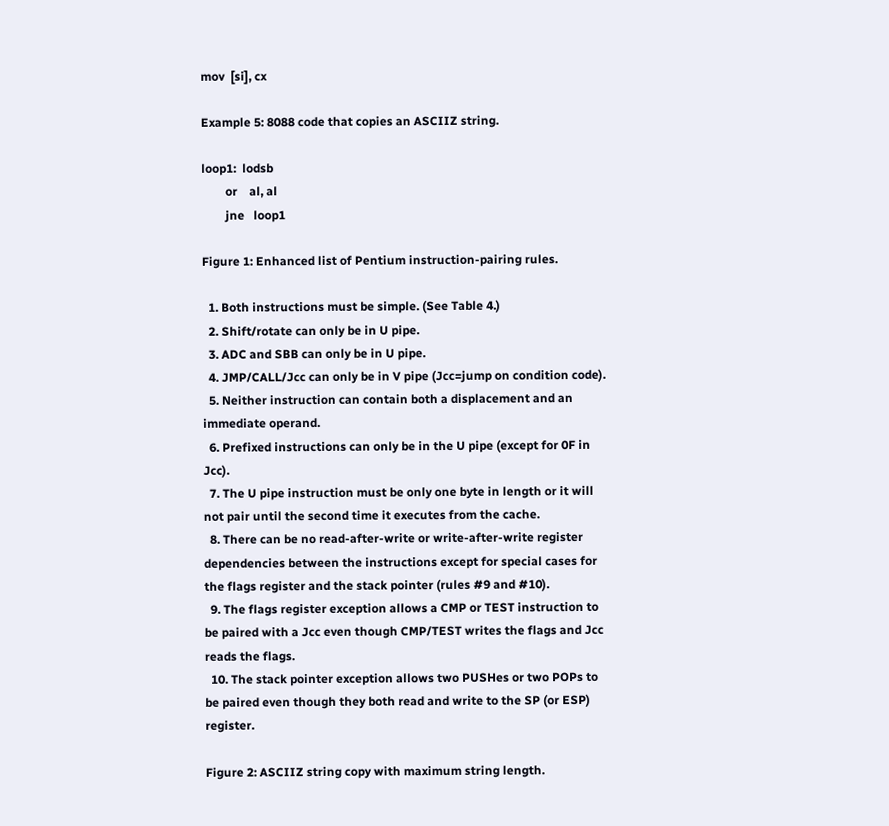mov  [si], cx

Example 5: 8088 code that copies an ASCIIZ string.

loop1:  lodsb
        or    al, al
        jne   loop1

Figure 1: Enhanced list of Pentium instruction-pairing rules.

  1. Both instructions must be simple. (See Table 4.)
  2. Shift/rotate can only be in U pipe.
  3. ADC and SBB can only be in U pipe.
  4. JMP/CALL/Jcc can only be in V pipe (Jcc=jump on condition code).
  5. Neither instruction can contain both a displacement and an immediate operand.
  6. Prefixed instructions can only be in the U pipe (except for 0F in Jcc).
  7. The U pipe instruction must be only one byte in length or it will not pair until the second time it executes from the cache.
  8. There can be no read-after-write or write-after-write register dependencies between the instructions except for special cases for the flags register and the stack pointer (rules #9 and #10).
  9. The flags register exception allows a CMP or TEST instruction to be paired with a Jcc even though CMP/TEST writes the flags and Jcc reads the flags.
  10. The stack pointer exception allows two PUSHes or two POPs to be paired even though they both read and write to the SP (or ESP) register.

Figure 2: ASCIIZ string copy with maximum string length.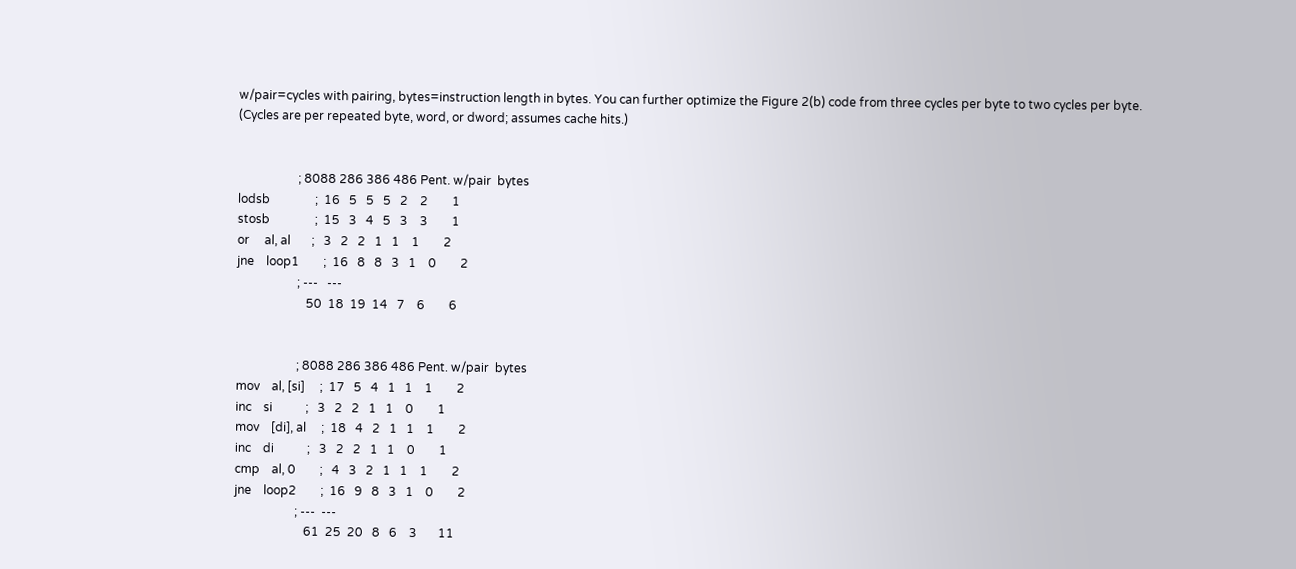w/pair=cycles with pairing, bytes=instruction length in bytes. You can further optimize the Figure 2(b) code from three cycles per byte to two cycles per byte. (Cycles are per repeated byte, word, or dword; assumes cache hits.)


                    ; 8088 286 386 486 Pent. w/pair  bytes
lodsb               ;  16   5   5   5   2    2        1
stosb               ;  15   3   4   5   3    3        1
or     al, al       ;   3   2   2   1   1    1        2
jne    loop1        ;  16   8   8   3   1    0        2
                    ; ---   ---
                       50  18  19  14   7    6        6


                    ; 8088 286 386 486 Pent. w/pair  bytes
mov    al, [si]     ;  17   5   4   1   1    1        2
inc    si           ;   3   2   2   1   1    0        1
mov    [di], al     ;  18   4   2   1   1    1        2
inc    di           ;   3   2   2   1   1    0        1
cmp    al, 0        ;   4   3   2   1   1    1        2
jne    loop2        ;  16   9   8   3   1    0        2
                    ; ---  ---
                       61  25  20   8   6    3       11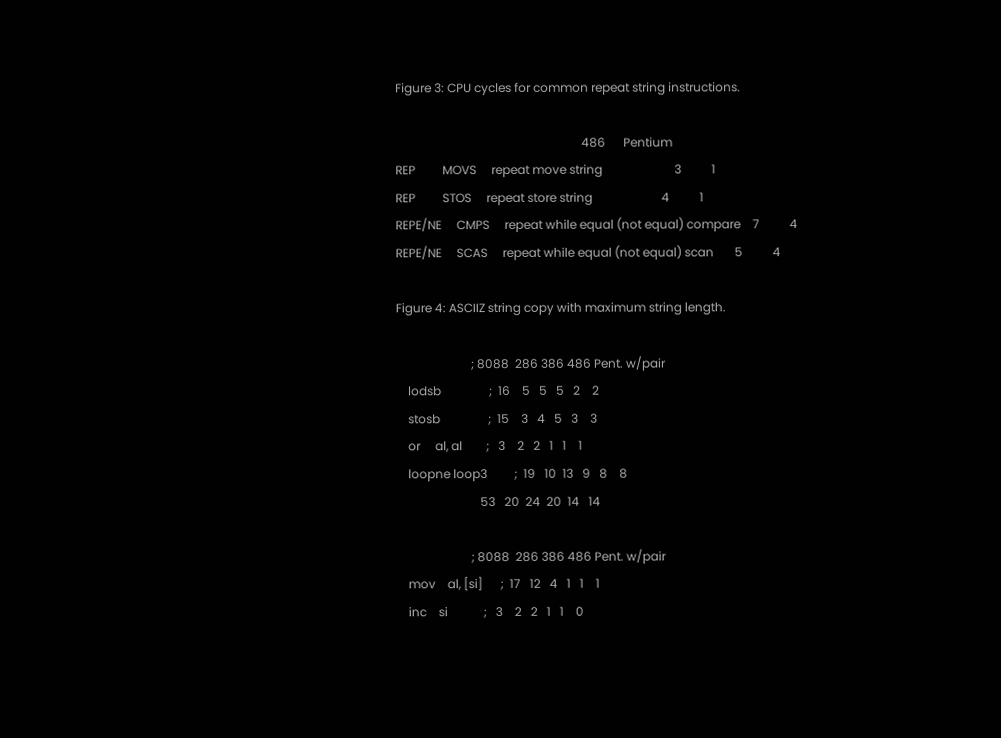Figure 3: CPU cycles for common repeat string instructions.

                                                              486      Pentium
REP         MOVS     repeat move string                        3          1
REP         STOS     repeat store string                       4          1
REPE/NE     CMPS     repeat while equal (not equal) compare    7          4
REPE/NE     SCAS     repeat while equal (not equal) scan       5          4

Figure 4: ASCIIZ string copy with maximum string length.

                         ; 8088  286 386 486 Pent. w/pair
    lodsb                ;  16    5   5   5   2    2
    stosb                ;  15    3   4   5   3    3
    or     al, al        ;   3    2   2   1   1    1
    loopne loop3         ;  19   10  13   9   8    8
                            53   20  24  20  14   14

                         ; 8088  286 386 486 Pent. w/pair
    mov    al, [si]      ;  17   12   4   1   1    1
    inc    si            ;   3    2   2   1   1    0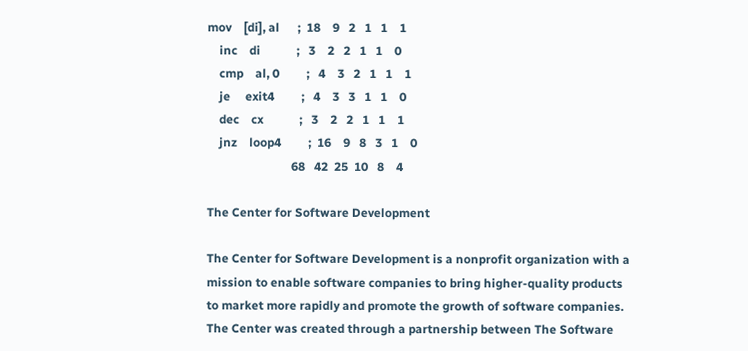mov    [di], al      ;  18    9   2   1   1    1
    inc    di            ;   3    2   2   1   1    0
    cmp    al, 0         ;   4    3   2   1   1    1
    je     exit4         ;   4    3   3   1   1    0
    dec    cx            ;   3    2   2   1   1    1
    jnz    loop4         ;  16    9   8   3   1    0
                            68   42  25  10   8    4

The Center for Software Development

The Center for Software Development is a nonprofit organization with a mission to enable software companies to bring higher-quality products to market more rapidly and promote the growth of software companies. The Center was created through a partnership between The Software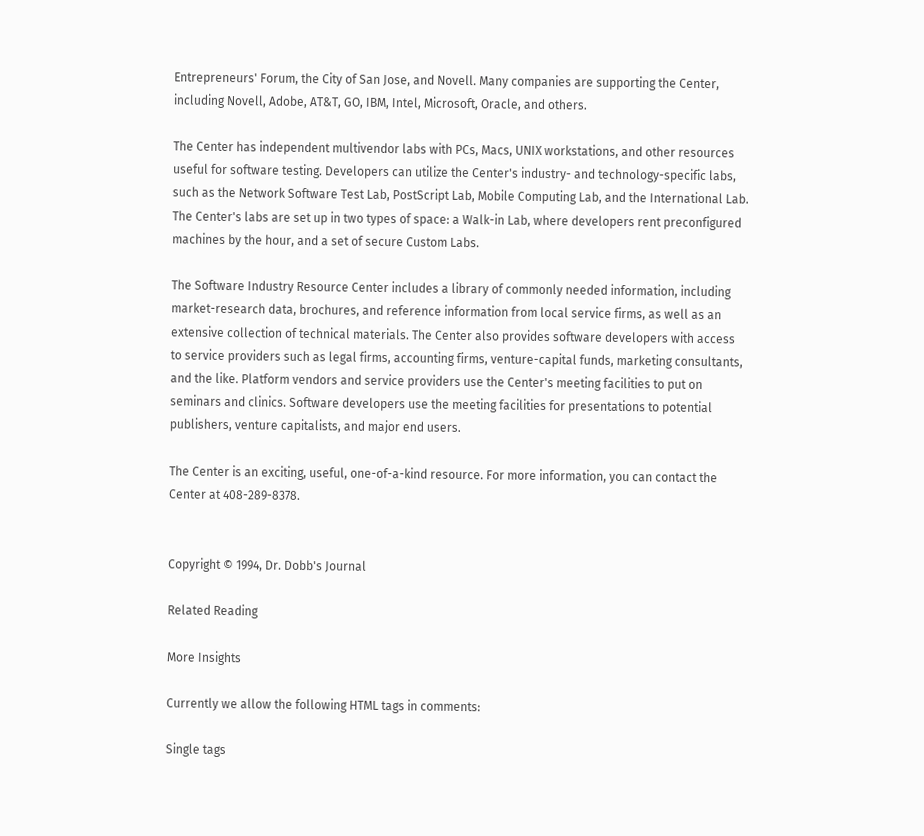Entrepreneurs' Forum, the City of San Jose, and Novell. Many companies are supporting the Center, including Novell, Adobe, AT&T, GO, IBM, Intel, Microsoft, Oracle, and others.

The Center has independent multivendor labs with PCs, Macs, UNIX workstations, and other resources useful for software testing. Developers can utilize the Center's industry- and technology-specific labs, such as the Network Software Test Lab, PostScript Lab, Mobile Computing Lab, and the International Lab. The Center's labs are set up in two types of space: a Walk-in Lab, where developers rent preconfigured machines by the hour, and a set of secure Custom Labs.

The Software Industry Resource Center includes a library of commonly needed information, including market-research data, brochures, and reference information from local service firms, as well as an extensive collection of technical materials. The Center also provides software developers with access to service providers such as legal firms, accounting firms, venture-capital funds, marketing consultants, and the like. Platform vendors and service providers use the Center's meeting facilities to put on seminars and clinics. Software developers use the meeting facilities for presentations to potential publishers, venture capitalists, and major end users.

The Center is an exciting, useful, one-of-a-kind resource. For more information, you can contact the Center at 408-289-8378.


Copyright © 1994, Dr. Dobb's Journal

Related Reading

More Insights

Currently we allow the following HTML tags in comments:

Single tags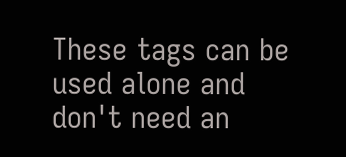These tags can be used alone and don't need an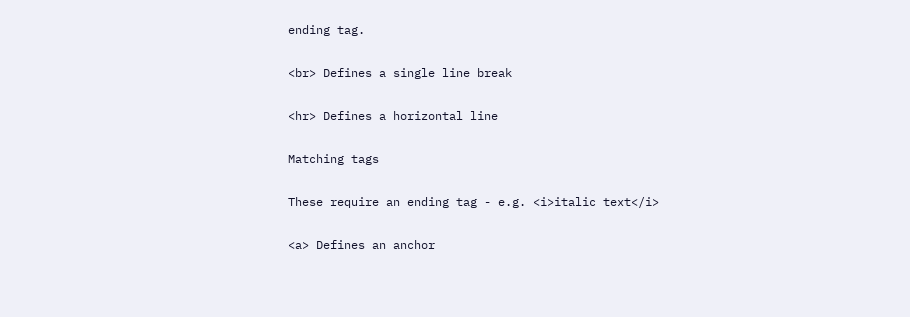ending tag.

<br> Defines a single line break

<hr> Defines a horizontal line

Matching tags

These require an ending tag - e.g. <i>italic text</i>

<a> Defines an anchor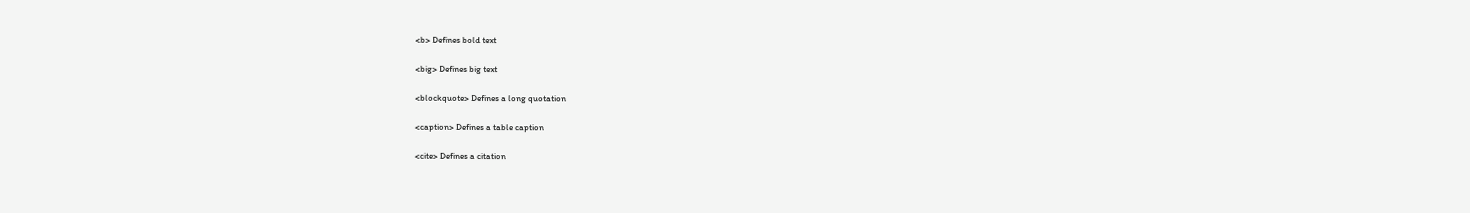<b> Defines bold text

<big> Defines big text

<blockquote> Defines a long quotation

<caption> Defines a table caption

<cite> Defines a citation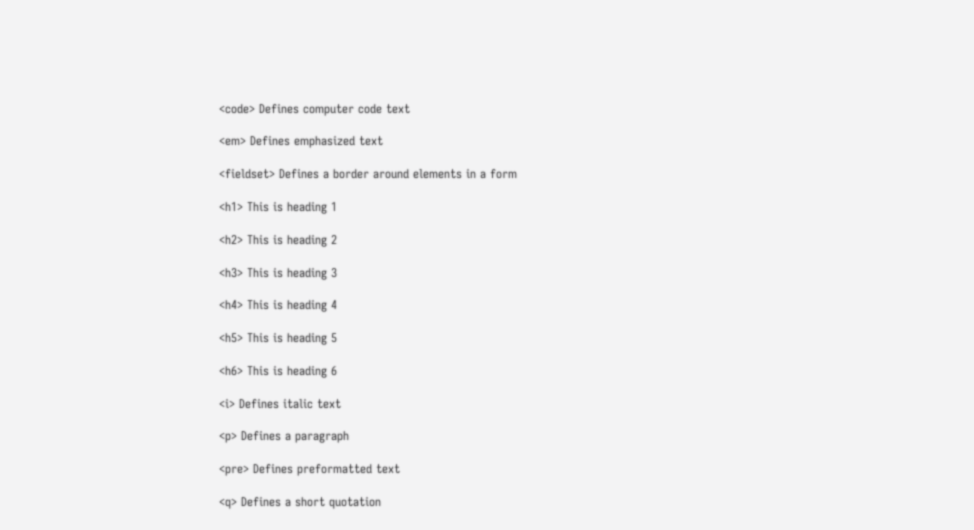<code> Defines computer code text

<em> Defines emphasized text

<fieldset> Defines a border around elements in a form

<h1> This is heading 1

<h2> This is heading 2

<h3> This is heading 3

<h4> This is heading 4

<h5> This is heading 5

<h6> This is heading 6

<i> Defines italic text

<p> Defines a paragraph

<pre> Defines preformatted text

<q> Defines a short quotation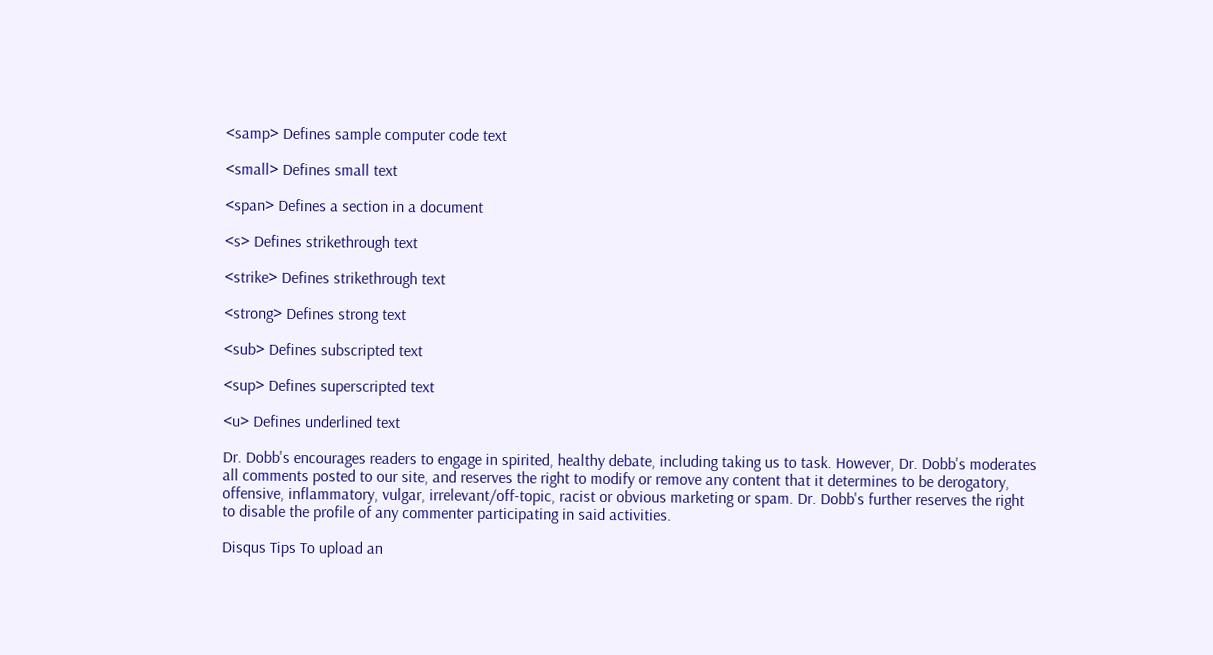<samp> Defines sample computer code text

<small> Defines small text

<span> Defines a section in a document

<s> Defines strikethrough text

<strike> Defines strikethrough text

<strong> Defines strong text

<sub> Defines subscripted text

<sup> Defines superscripted text

<u> Defines underlined text

Dr. Dobb's encourages readers to engage in spirited, healthy debate, including taking us to task. However, Dr. Dobb's moderates all comments posted to our site, and reserves the right to modify or remove any content that it determines to be derogatory, offensive, inflammatory, vulgar, irrelevant/off-topic, racist or obvious marketing or spam. Dr. Dobb's further reserves the right to disable the profile of any commenter participating in said activities.

Disqus Tips To upload an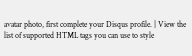avatar photo, first complete your Disqus profile. | View the list of supported HTML tags you can use to style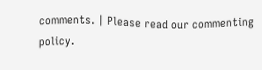comments. | Please read our commenting policy.